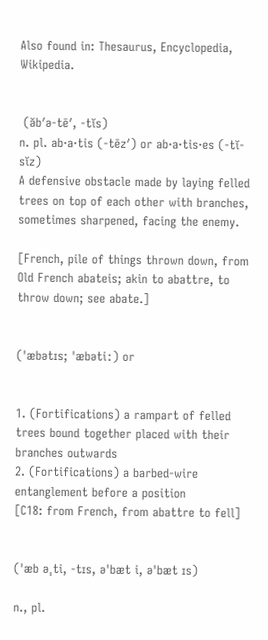Also found in: Thesaurus, Encyclopedia, Wikipedia.


 (ăb′ə-tē′, -tĭs)
n. pl. ab·a·tis (-tēz′) or ab·a·tis·es (-tĭ-sĭz)
A defensive obstacle made by laying felled trees on top of each other with branches, sometimes sharpened, facing the enemy.

[French, pile of things thrown down, from Old French abateis; akin to abattre, to throw down; see abate.]


(ˈæbətɪs; ˈæbətiː) or


1. (Fortifications) a rampart of felled trees bound together placed with their branches outwards
2. (Fortifications) a barbed-wire entanglement before a position
[C18: from French, from abattre to fell]


(ˈæb əˌti, -tɪs, əˈbæt i, əˈbæt ɪs)

n., pl.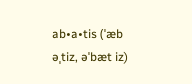ab•a•tis (ˈæb əˌtiz, əˈbæt iz)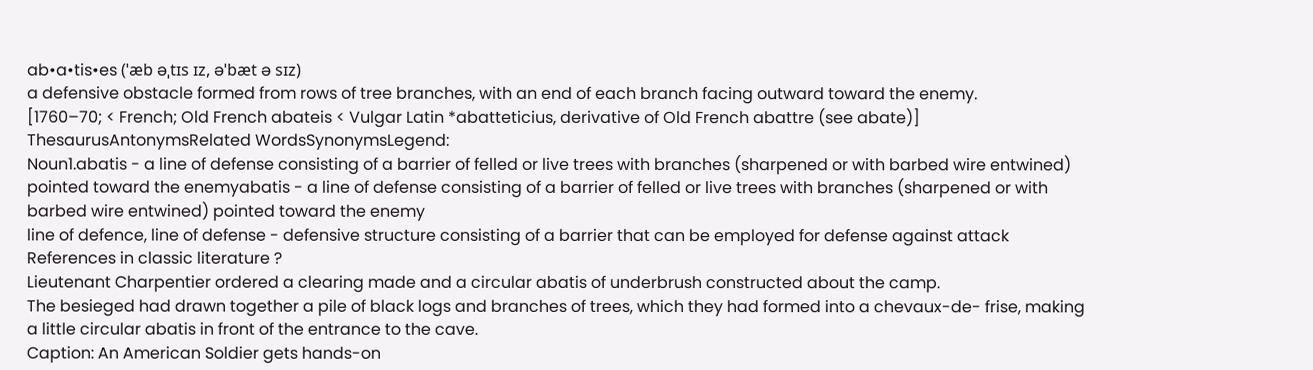ab•a•tis•es (ˈæb əˌtɪs ɪz, əˈbæt ə sɪz)
a defensive obstacle formed from rows of tree branches, with an end of each branch facing outward toward the enemy.
[1760–70; < French; Old French abateis < Vulgar Latin *abatteticius, derivative of Old French abattre (see abate)]
ThesaurusAntonymsRelated WordsSynonymsLegend:
Noun1.abatis - a line of defense consisting of a barrier of felled or live trees with branches (sharpened or with barbed wire entwined) pointed toward the enemyabatis - a line of defense consisting of a barrier of felled or live trees with branches (sharpened or with barbed wire entwined) pointed toward the enemy
line of defence, line of defense - defensive structure consisting of a barrier that can be employed for defense against attack
References in classic literature ?
Lieutenant Charpentier ordered a clearing made and a circular abatis of underbrush constructed about the camp.
The besieged had drawn together a pile of black logs and branches of trees, which they had formed into a chevaux-de- frise, making a little circular abatis in front of the entrance to the cave.
Caption: An American Soldier gets hands-on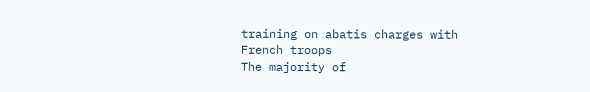training on abatis charges with French troops
The majority of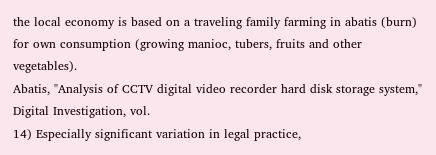the local economy is based on a traveling family farming in abatis (burn) for own consumption (growing manioc, tubers, fruits and other vegetables).
Abatis, "Analysis of CCTV digital video recorder hard disk storage system," Digital Investigation, vol.
14) Especially significant variation in legal practice,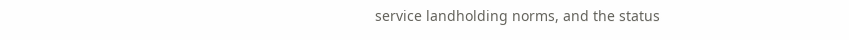service landholding norms, and the status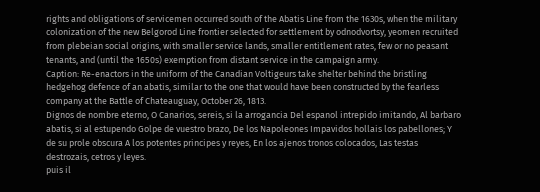rights and obligations of servicemen occurred south of the Abatis Line from the 1630s, when the military colonization of the new Belgorod Line frontier selected for settlement by odnodvortsy, yeomen recruited from plebeian social origins, with smaller service lands, smaller entitlement rates, few or no peasant tenants, and (until the 1650s) exemption from distant service in the campaign army.
Caption: Re-enactors in the uniform of the Canadian Voltigeurs take shelter behind the bristling hedgehog defence of an abatis, similar to the one that would have been constructed by the fearless company at the Battle of Chateauguay, October 26, 1813.
Dignos de nombre eterno, O Canarios, sereis, si la arrogancia Del espanol intrepido imitando, Al barbaro abatis, si al estupendo Golpe de vuestro brazo, De los Napoleones Impavidos hollais los pabellones; Y de su prole obscura A los potentes principes y reyes, En los ajenos tronos colocados, Las testas destrozais, cetros y leyes.
puis il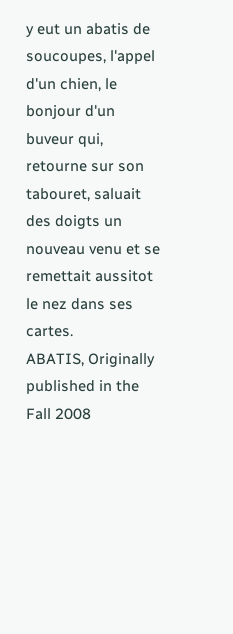y eut un abatis de soucoupes, l'appel d'un chien, le bonjour d'un buveur qui, retourne sur son tabouret, saluait des doigts un nouveau venu et se remettait aussitot le nez dans ses cartes.
ABATIS, Originally published in the Fall 2008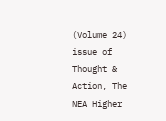(Volume 24) issue of Thought & Action, The NEA Higher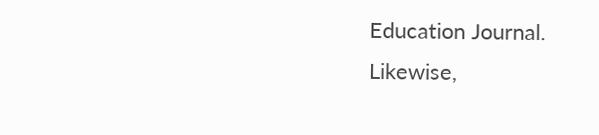Education Journal.
Likewise,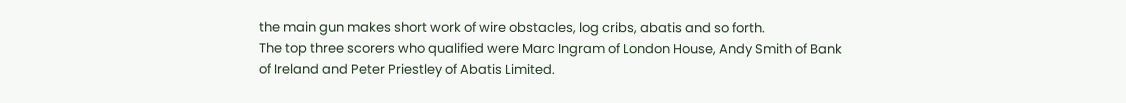the main gun makes short work of wire obstacles, log cribs, abatis and so forth.
The top three scorers who qualified were Marc Ingram of London House, Andy Smith of Bank of Ireland and Peter Priestley of Abatis Limited.